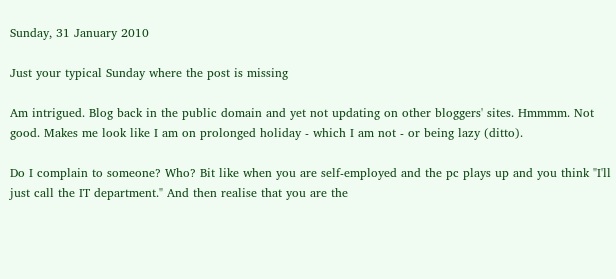Sunday, 31 January 2010

Just your typical Sunday where the post is missing

Am intrigued. Blog back in the public domain and yet not updating on other bloggers' sites. Hmmmm. Not good. Makes me look like I am on prolonged holiday - which I am not - or being lazy (ditto).

Do I complain to someone? Who? Bit like when you are self-employed and the pc plays up and you think "I'll just call the IT department." And then realise that you are the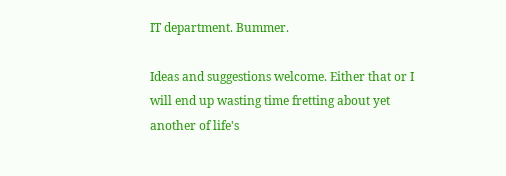IT department. Bummer.

Ideas and suggestions welcome. Either that or I will end up wasting time fretting about yet another of life's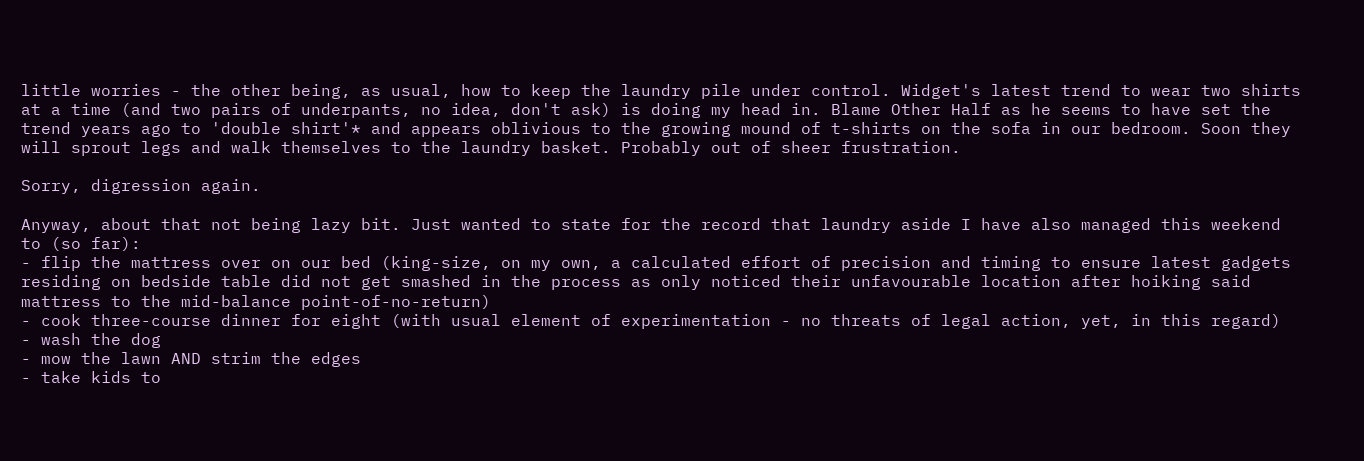little worries - the other being, as usual, how to keep the laundry pile under control. Widget's latest trend to wear two shirts at a time (and two pairs of underpants, no idea, don't ask) is doing my head in. Blame Other Half as he seems to have set the trend years ago to 'double shirt'* and appears oblivious to the growing mound of t-shirts on the sofa in our bedroom. Soon they will sprout legs and walk themselves to the laundry basket. Probably out of sheer frustration.

Sorry, digression again.

Anyway, about that not being lazy bit. Just wanted to state for the record that laundry aside I have also managed this weekend to (so far):
- flip the mattress over on our bed (king-size, on my own, a calculated effort of precision and timing to ensure latest gadgets residing on bedside table did not get smashed in the process as only noticed their unfavourable location after hoiking said mattress to the mid-balance point-of-no-return)
- cook three-course dinner for eight (with usual element of experimentation - no threats of legal action, yet, in this regard)
- wash the dog
- mow the lawn AND strim the edges
- take kids to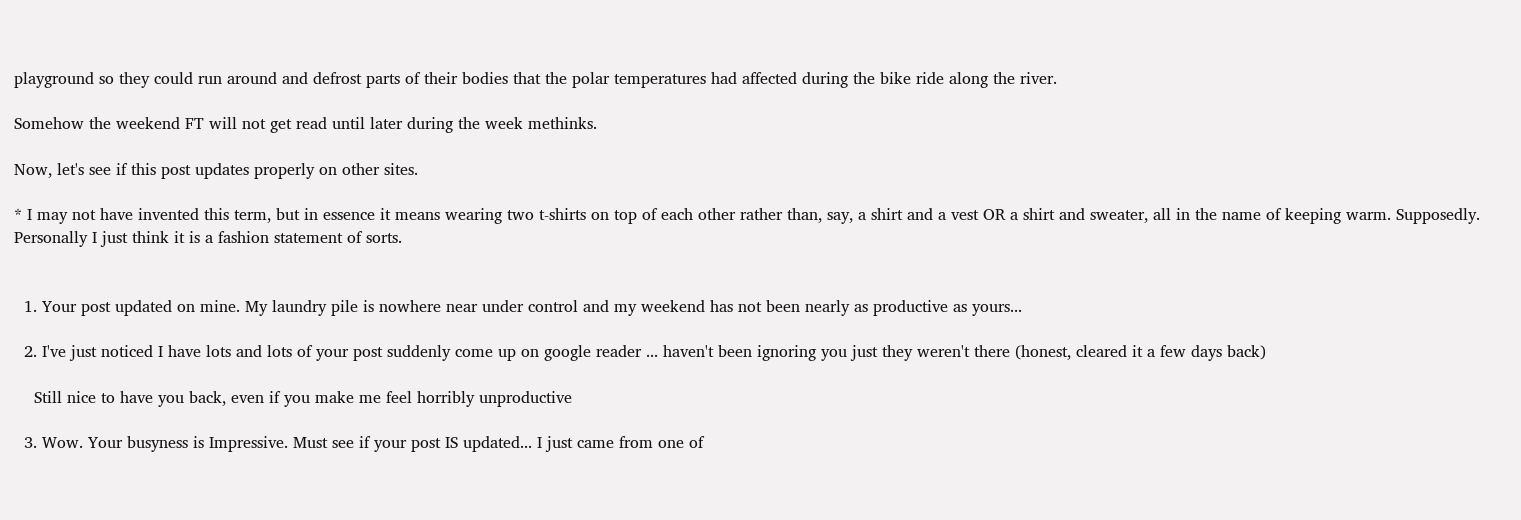playground so they could run around and defrost parts of their bodies that the polar temperatures had affected during the bike ride along the river.

Somehow the weekend FT will not get read until later during the week methinks.

Now, let's see if this post updates properly on other sites.

* I may not have invented this term, but in essence it means wearing two t-shirts on top of each other rather than, say, a shirt and a vest OR a shirt and sweater, all in the name of keeping warm. Supposedly. Personally I just think it is a fashion statement of sorts.


  1. Your post updated on mine. My laundry pile is nowhere near under control and my weekend has not been nearly as productive as yours...

  2. I've just noticed I have lots and lots of your post suddenly come up on google reader ... haven't been ignoring you just they weren't there (honest, cleared it a few days back)

    Still nice to have you back, even if you make me feel horribly unproductive

  3. Wow. Your busyness is Impressive. Must see if your post IS updated... I just came from one of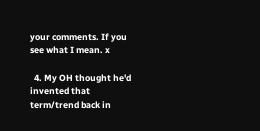your comments. If you see what I mean. x

  4. My OH thought he'd invented that term/trend back in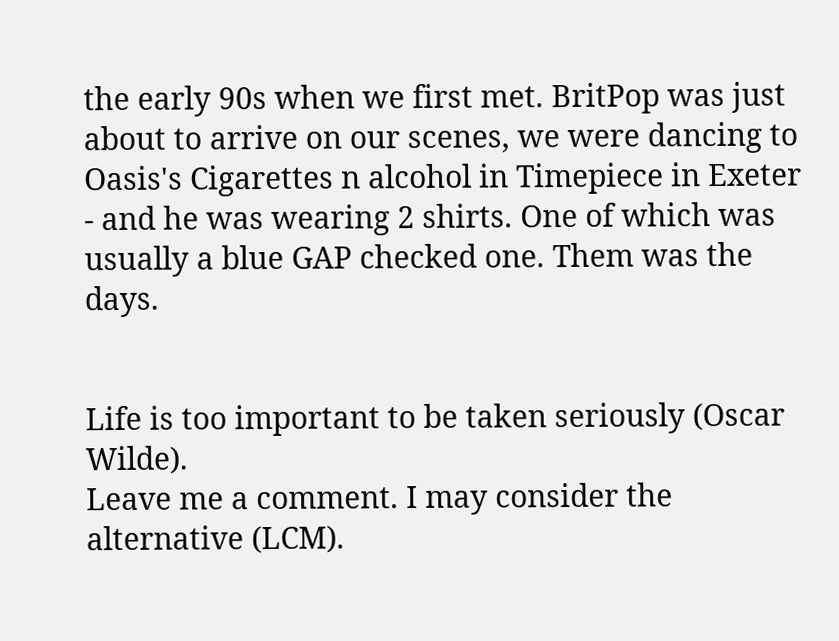the early 90s when we first met. BritPop was just about to arrive on our scenes, we were dancing to Oasis's Cigarettes n alcohol in Timepiece in Exeter - and he was wearing 2 shirts. One of which was usually a blue GAP checked one. Them was the days.


Life is too important to be taken seriously (Oscar Wilde).
Leave me a comment. I may consider the alternative (LCM).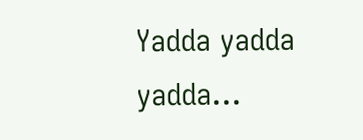Yadda yadda yadda...